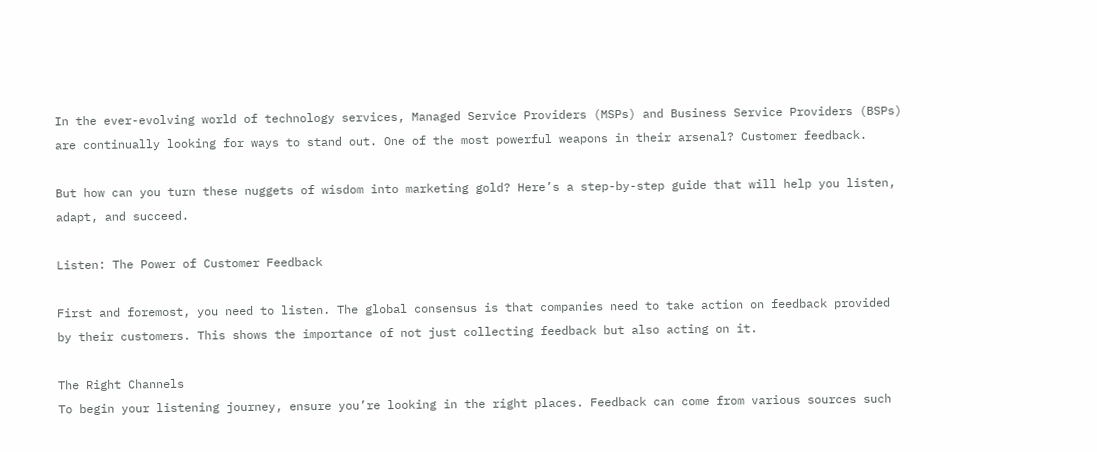In the ever-evolving world of technology services, Managed Service Providers (MSPs) and Business Service Providers (BSPs) are continually looking for ways to stand out. One of the most powerful weapons in their arsenal? Customer feedback.

But how can you turn these nuggets of wisdom into marketing gold? Here’s a step-by-step guide that will help you listen, adapt, and succeed.

Listen: The Power of Customer Feedback

First and foremost, you need to listen. The global consensus is that companies need to take action on feedback provided by their customers. This shows the importance of not just collecting feedback but also acting on it.

The Right Channels
To begin your listening journey, ensure you’re looking in the right places. Feedback can come from various sources such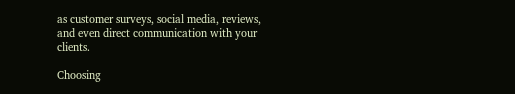as customer surveys, social media, reviews, and even direct communication with your clients.

Choosing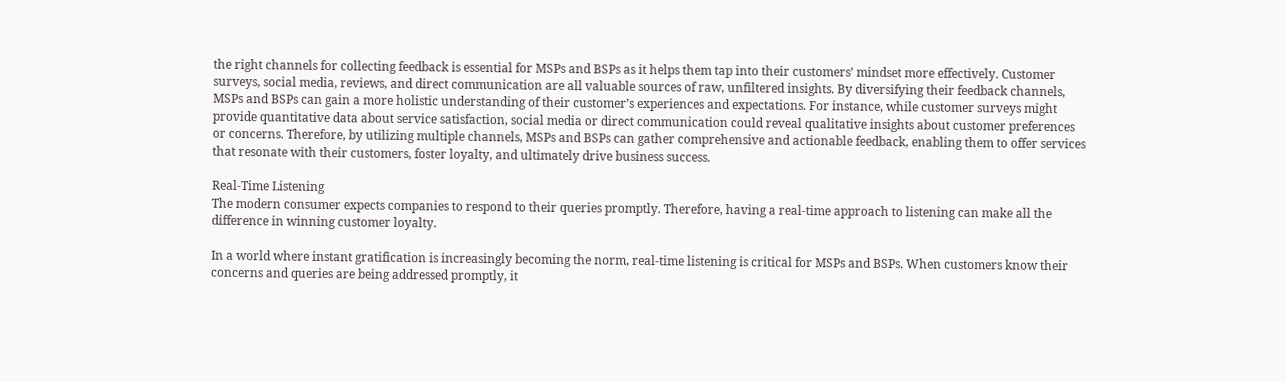the right channels for collecting feedback is essential for MSPs and BSPs as it helps them tap into their customers’ mindset more effectively. Customer surveys, social media, reviews, and direct communication are all valuable sources of raw, unfiltered insights. By diversifying their feedback channels, MSPs and BSPs can gain a more holistic understanding of their customer’s experiences and expectations. For instance, while customer surveys might provide quantitative data about service satisfaction, social media or direct communication could reveal qualitative insights about customer preferences or concerns. Therefore, by utilizing multiple channels, MSPs and BSPs can gather comprehensive and actionable feedback, enabling them to offer services that resonate with their customers, foster loyalty, and ultimately drive business success.

Real-Time Listening
The modern consumer expects companies to respond to their queries promptly. Therefore, having a real-time approach to listening can make all the difference in winning customer loyalty.

In a world where instant gratification is increasingly becoming the norm, real-time listening is critical for MSPs and BSPs. When customers know their concerns and queries are being addressed promptly, it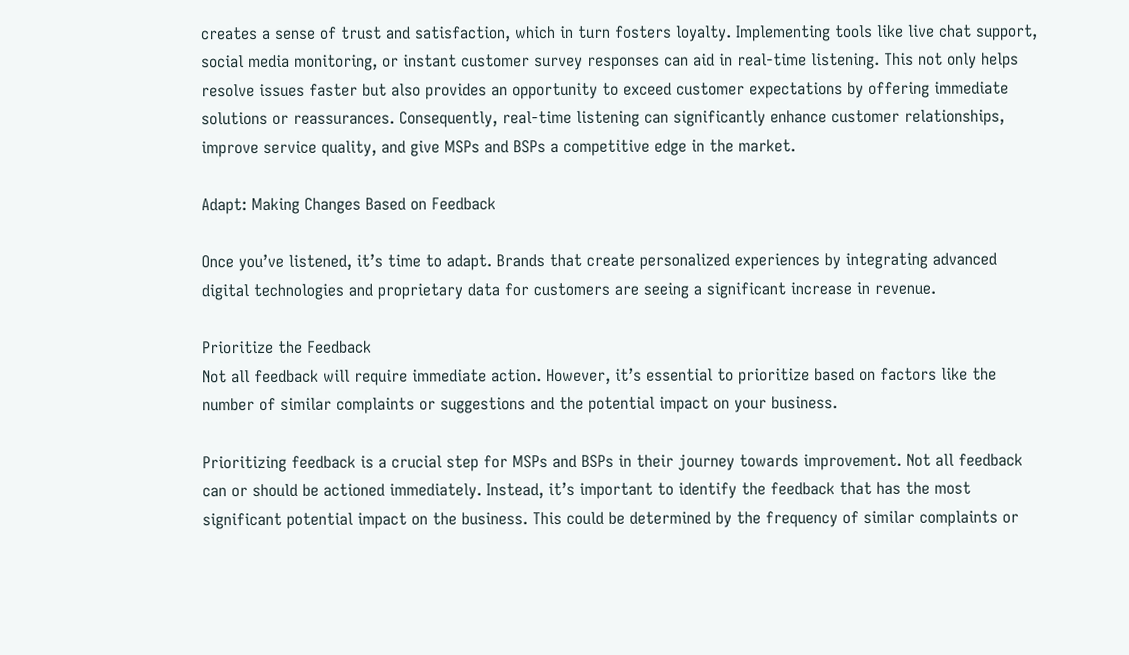creates a sense of trust and satisfaction, which in turn fosters loyalty. Implementing tools like live chat support, social media monitoring, or instant customer survey responses can aid in real-time listening. This not only helps resolve issues faster but also provides an opportunity to exceed customer expectations by offering immediate solutions or reassurances. Consequently, real-time listening can significantly enhance customer relationships, improve service quality, and give MSPs and BSPs a competitive edge in the market.

Adapt: Making Changes Based on Feedback

Once you’ve listened, it’s time to adapt. Brands that create personalized experiences by integrating advanced digital technologies and proprietary data for customers are seeing a significant increase in revenue.

Prioritize the Feedback
Not all feedback will require immediate action. However, it’s essential to prioritize based on factors like the number of similar complaints or suggestions and the potential impact on your business.

Prioritizing feedback is a crucial step for MSPs and BSPs in their journey towards improvement. Not all feedback can or should be actioned immediately. Instead, it’s important to identify the feedback that has the most significant potential impact on the business. This could be determined by the frequency of similar complaints or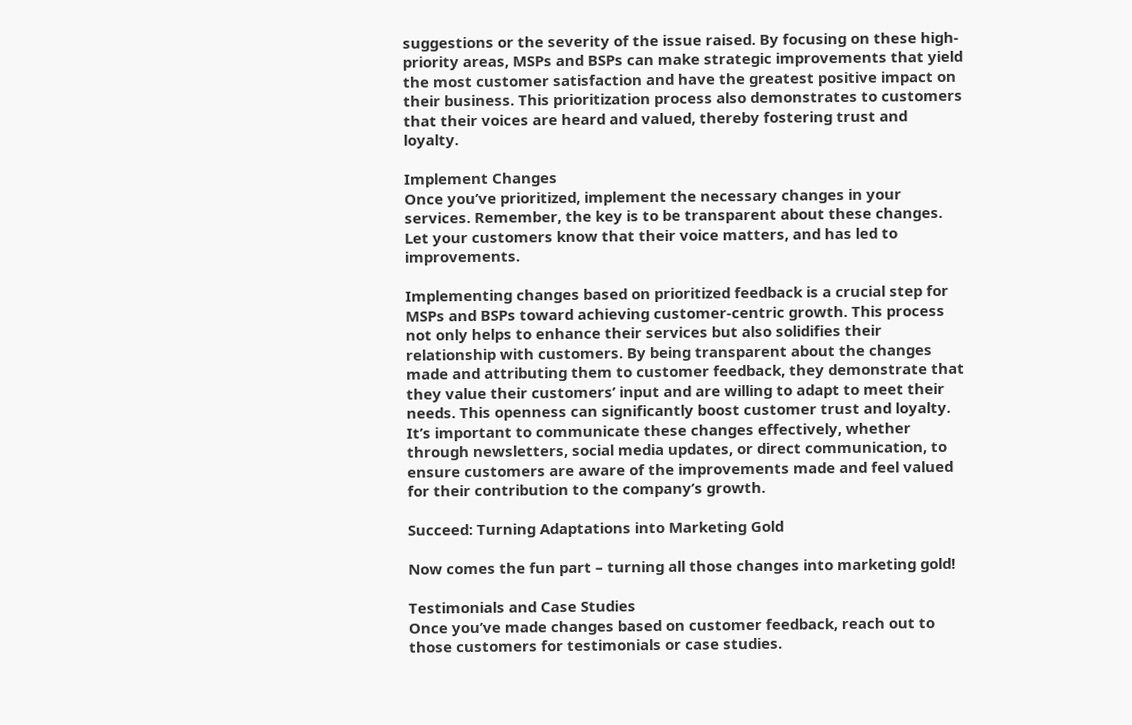suggestions or the severity of the issue raised. By focusing on these high-priority areas, MSPs and BSPs can make strategic improvements that yield the most customer satisfaction and have the greatest positive impact on their business. This prioritization process also demonstrates to customers that their voices are heard and valued, thereby fostering trust and loyalty.

Implement Changes
Once you’ve prioritized, implement the necessary changes in your services. Remember, the key is to be transparent about these changes. Let your customers know that their voice matters, and has led to improvements.

Implementing changes based on prioritized feedback is a crucial step for MSPs and BSPs toward achieving customer-centric growth. This process not only helps to enhance their services but also solidifies their relationship with customers. By being transparent about the changes made and attributing them to customer feedback, they demonstrate that they value their customers’ input and are willing to adapt to meet their needs. This openness can significantly boost customer trust and loyalty. It’s important to communicate these changes effectively, whether through newsletters, social media updates, or direct communication, to ensure customers are aware of the improvements made and feel valued for their contribution to the company’s growth.

Succeed: Turning Adaptations into Marketing Gold

Now comes the fun part – turning all those changes into marketing gold!

Testimonials and Case Studies
Once you’ve made changes based on customer feedback, reach out to those customers for testimonials or case studies.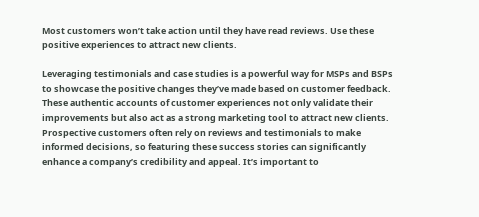Most customers won’t take action until they have read reviews. Use these positive experiences to attract new clients.

Leveraging testimonials and case studies is a powerful way for MSPs and BSPs to showcase the positive changes they’ve made based on customer feedback. These authentic accounts of customer experiences not only validate their improvements but also act as a strong marketing tool to attract new clients. Prospective customers often rely on reviews and testimonials to make informed decisions, so featuring these success stories can significantly enhance a company’s credibility and appeal. It’s important to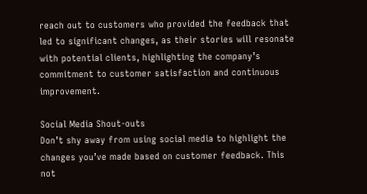reach out to customers who provided the feedback that led to significant changes, as their stories will resonate with potential clients, highlighting the company’s commitment to customer satisfaction and continuous improvement.

Social Media Shout-outs
Don’t shy away from using social media to highlight the changes you’ve made based on customer feedback. This not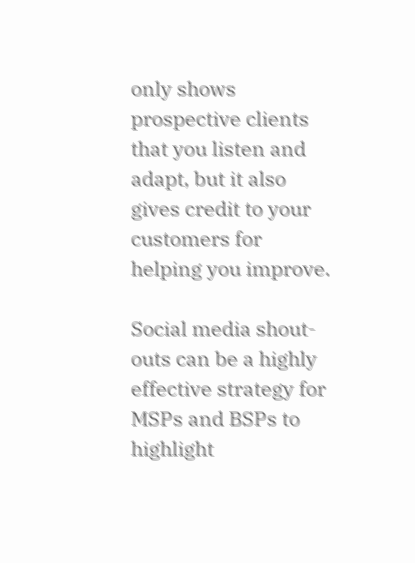only shows prospective clients that you listen and adapt, but it also gives credit to your customers for helping you improve.

Social media shout-outs can be a highly effective strategy for MSPs and BSPs to highlight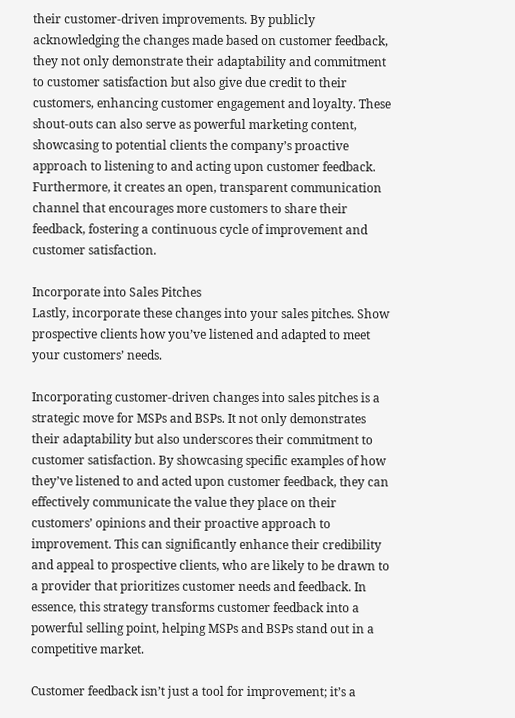their customer-driven improvements. By publicly acknowledging the changes made based on customer feedback, they not only demonstrate their adaptability and commitment to customer satisfaction but also give due credit to their customers, enhancing customer engagement and loyalty. These shout-outs can also serve as powerful marketing content, showcasing to potential clients the company’s proactive approach to listening to and acting upon customer feedback. Furthermore, it creates an open, transparent communication channel that encourages more customers to share their feedback, fostering a continuous cycle of improvement and customer satisfaction.

Incorporate into Sales Pitches
Lastly, incorporate these changes into your sales pitches. Show prospective clients how you’ve listened and adapted to meet your customers’ needs.

Incorporating customer-driven changes into sales pitches is a strategic move for MSPs and BSPs. It not only demonstrates their adaptability but also underscores their commitment to customer satisfaction. By showcasing specific examples of how they’ve listened to and acted upon customer feedback, they can effectively communicate the value they place on their customers’ opinions and their proactive approach to improvement. This can significantly enhance their credibility and appeal to prospective clients, who are likely to be drawn to a provider that prioritizes customer needs and feedback. In essence, this strategy transforms customer feedback into a powerful selling point, helping MSPs and BSPs stand out in a competitive market.

Customer feedback isn’t just a tool for improvement; it’s a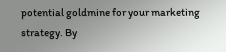potential goldmine for your marketing strategy. By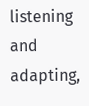listening and adapting,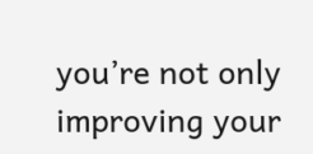you’re not only improving your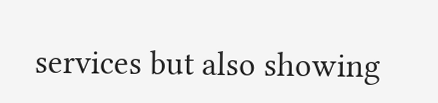services but also showing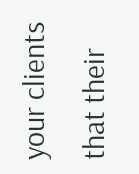your clients that their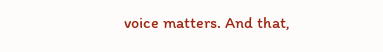voice matters. And that,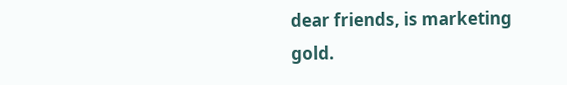dear friends, is marketing gold.